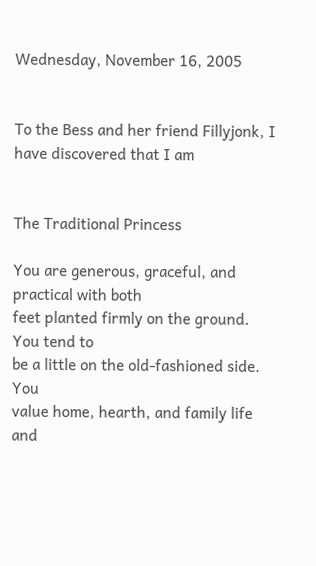Wednesday, November 16, 2005


To the Bess and her friend Fillyjonk, I have discovered that I am


The Traditional Princess

You are generous, graceful, and practical with both
feet planted firmly on the ground. You tend to
be a little on the old-fashioned side. You
value home, hearth, and family life and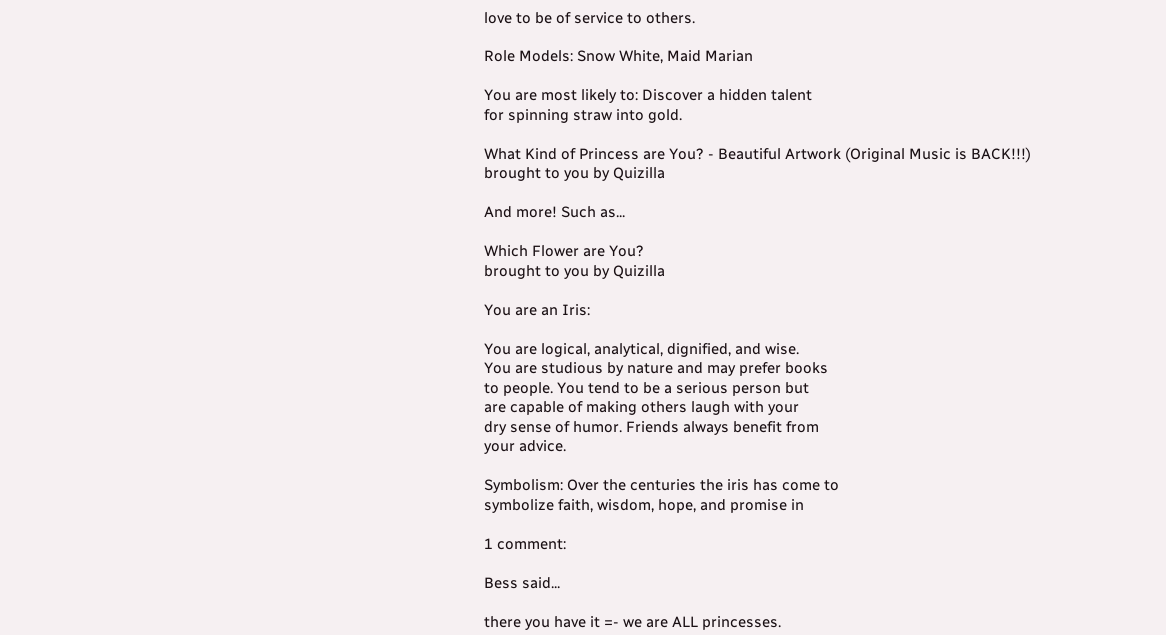love to be of service to others.

Role Models: Snow White, Maid Marian

You are most likely to: Discover a hidden talent
for spinning straw into gold.

What Kind of Princess are You? - Beautiful Artwork (Original Music is BACK!!!)
brought to you by Quizilla

And more! Such as...

Which Flower are You?
brought to you by Quizilla

You are an Iris:

You are logical, analytical, dignified, and wise.
You are studious by nature and may prefer books
to people. You tend to be a serious person but
are capable of making others laugh with your
dry sense of humor. Friends always benefit from
your advice.

Symbolism: Over the centuries the iris has come to
symbolize faith, wisdom, hope, and promise in

1 comment:

Bess said...

there you have it =- we are ALL princesses.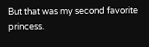But that was my second favorite princess.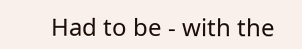Had to be - with the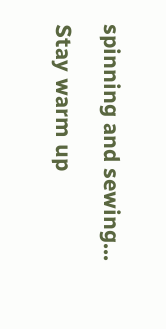spinning and sewing...

Stay warm up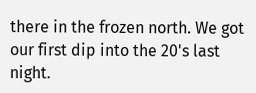there in the frozen north. We got our first dip into the 20's last night.